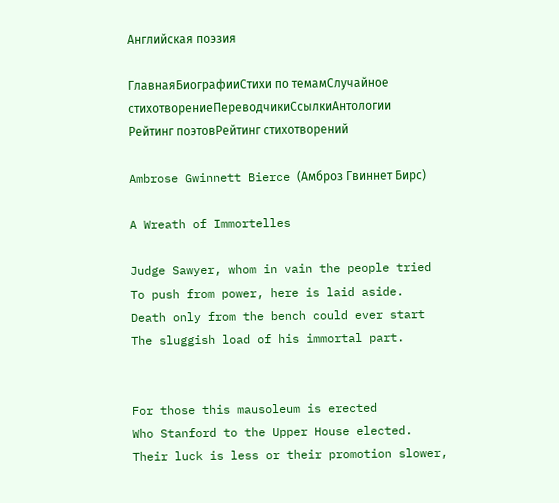Английская поэзия

ГлавнаяБиографииСтихи по темамСлучайное стихотворениеПереводчикиСсылкиАнтологии
Рейтинг поэтовРейтинг стихотворений

Ambrose Gwinnett Bierce (Амброз Гвиннет Бирс)

A Wreath of Immortelles

Judge Sawyer, whom in vain the people tried
To push from power, here is laid aside.
Death only from the bench could ever start
The sluggish load of his immortal part.


For those this mausoleum is erected
Who Stanford to the Upper House elected.
Their luck is less or their promotion slower,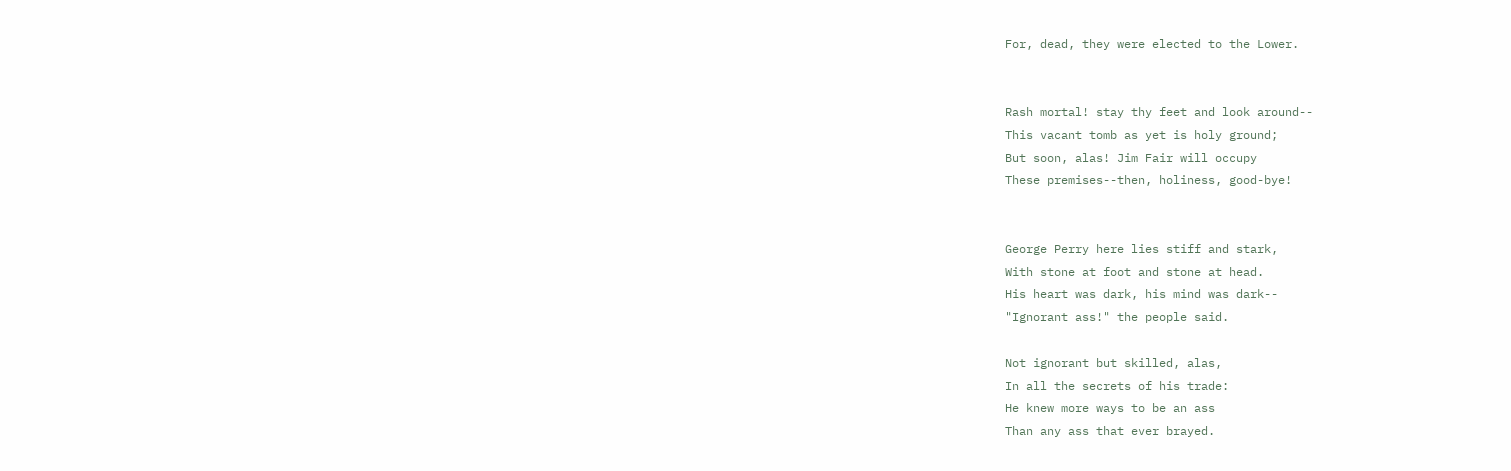For, dead, they were elected to the Lower.


Rash mortal! stay thy feet and look around--
This vacant tomb as yet is holy ground;
But soon, alas! Jim Fair will occupy
These premises--then, holiness, good-bye!


George Perry here lies stiff and stark,
With stone at foot and stone at head.
His heart was dark, his mind was dark--
"Ignorant ass!" the people said.

Not ignorant but skilled, alas,
In all the secrets of his trade:
He knew more ways to be an ass
Than any ass that ever brayed.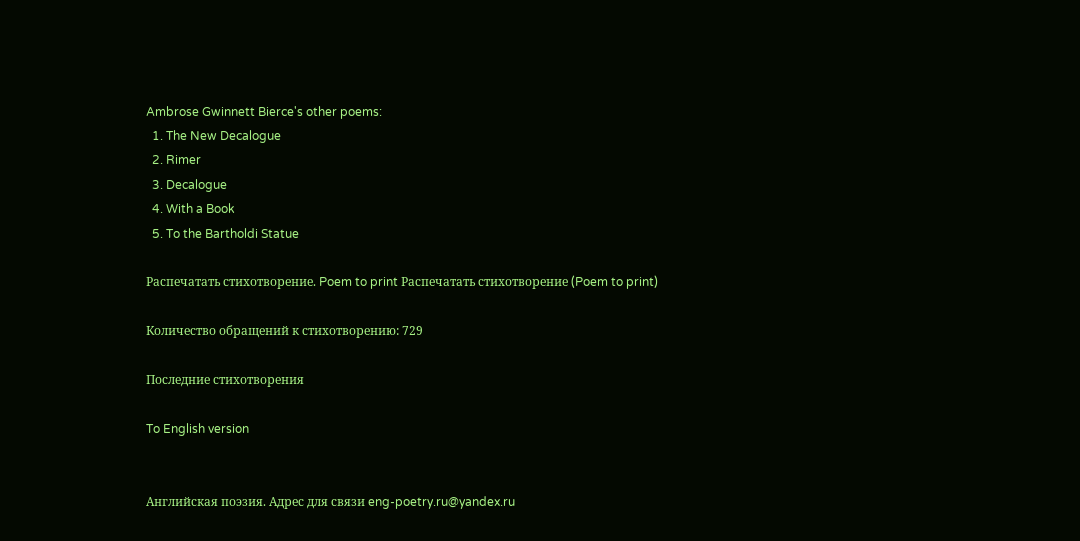Ambrose Gwinnett Bierce's other poems:
  1. The New Decalogue
  2. Rimer
  3. Decalogue
  4. With a Book
  5. To the Bartholdi Statue

Распечатать стихотворение. Poem to print Распечатать стихотворение (Poem to print)

Количество обращений к стихотворению: 729

Последние стихотворения

To English version


Английская поэзия. Адрес для связи eng-poetry.ru@yandex.ru